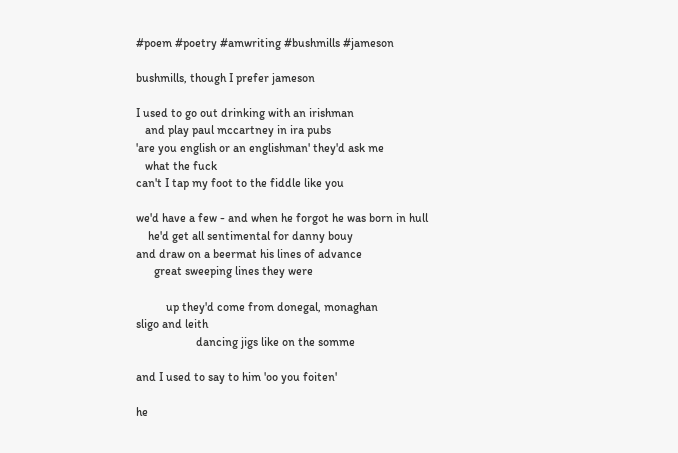#poem #poetry #amwriting #bushmills #jameson

bushmills, though I prefer jameson

I used to go out drinking with an irishman
   and play paul mccartney in ira pubs
'are you english or an englishman' they'd ask me
   what the fuck
can't I tap my foot to the fiddle like you

we'd have a few - and when he forgot he was born in hull
    he'd get all sentimental for danny bouy
and draw on a beermat his lines of advance
      great sweeping lines they were

          up they'd come from donegal, monaghan
sligo and leith
                    dancing jigs like on the somme

and I used to say to him 'oo you foiten'

he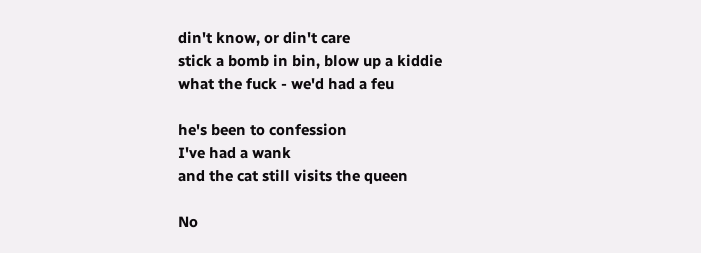din't know, or din't care
stick a bomb in bin, blow up a kiddie
what the fuck - we'd had a feu

he's been to confession
I've had a wank
and the cat still visits the queen

No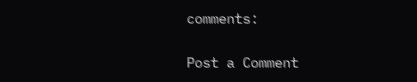comments:

Post a Comment